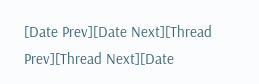[Date Prev][Date Next][Thread Prev][Thread Next][Date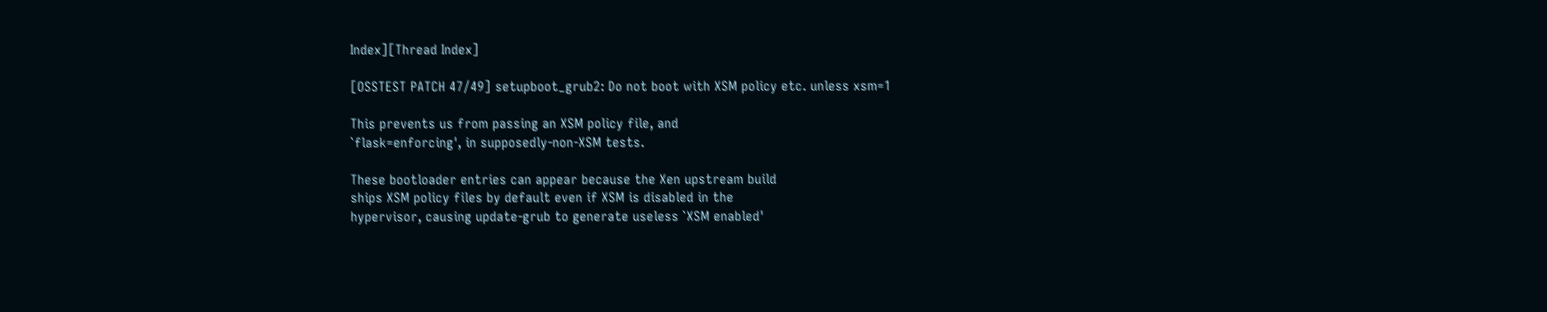Index][Thread Index]

[OSSTEST PATCH 47/49] setupboot_grub2: Do not boot with XSM policy etc. unless xsm=1

This prevents us from passing an XSM policy file, and
`flask=enforcing', in supposedly-non-XSM tests.

These bootloader entries can appear because the Xen upstream build
ships XSM policy files by default even if XSM is disabled in the
hypervisor, causing update-grub to generate useless `XSM enabled'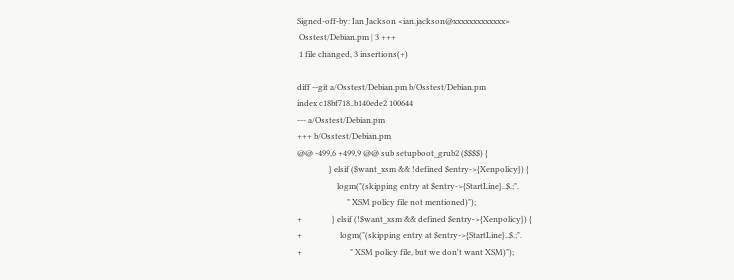Signed-off-by: Ian Jackson <ian.jackson@xxxxxxxxxxxxx>
 Osstest/Debian.pm | 3 +++
 1 file changed, 3 insertions(+)

diff --git a/Osstest/Debian.pm b/Osstest/Debian.pm
index c18bf718..b140ede2 100644
--- a/Osstest/Debian.pm
+++ b/Osstest/Debian.pm
@@ -499,6 +499,9 @@ sub setupboot_grub2 ($$$$) {
                } elsif ($want_xsm && !defined $entry->{Xenpolicy}) {
                    logm("(skipping entry at $entry->{StartLine}..$.;".
                         " XSM policy file not mentioned)");
+               } elsif (!$want_xsm && defined $entry->{Xenpolicy}) {
+                   logm("(skipping entry at $entry->{StartLine}..$.;".
+                        " XSM policy file, but we don't want XSM)");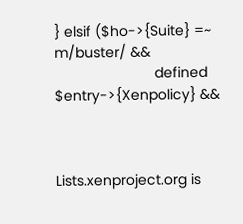} elsif ($ho->{Suite} =~ m/buster/ &&
                         defined $entry->{Xenpolicy} &&



Lists.xenproject.org is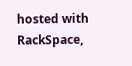hosted with RackSpace,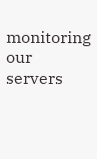monitoring our
servers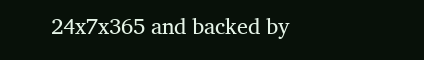24x7x365 and backed by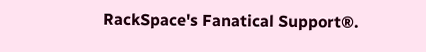RackSpace's Fanatical Support®.